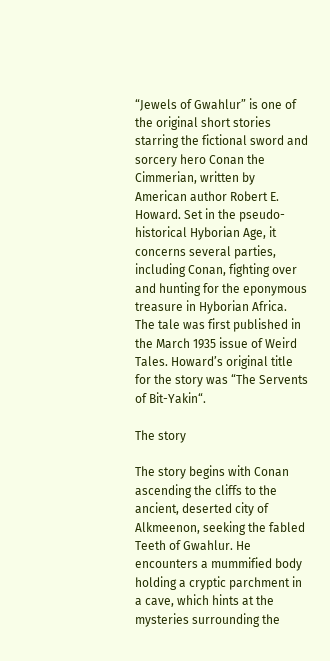“Jewels of Gwahlur” is one of the original short stories starring the fictional sword and sorcery hero Conan the Cimmerian, written by American author Robert E. Howard. Set in the pseudo-historical Hyborian Age, it concerns several parties, including Conan, fighting over and hunting for the eponymous treasure in Hyborian Africa. The tale was first published in the March 1935 issue of Weird Tales. Howard’s original title for the story was “The Servents of Bit-Yakin“.

The story

The story begins with Conan ascending the cliffs to the ancient, deserted city of Alkmeenon, seeking the fabled Teeth of Gwahlur. He encounters a mummified body holding a cryptic parchment in a cave, which hints at the mysteries surrounding the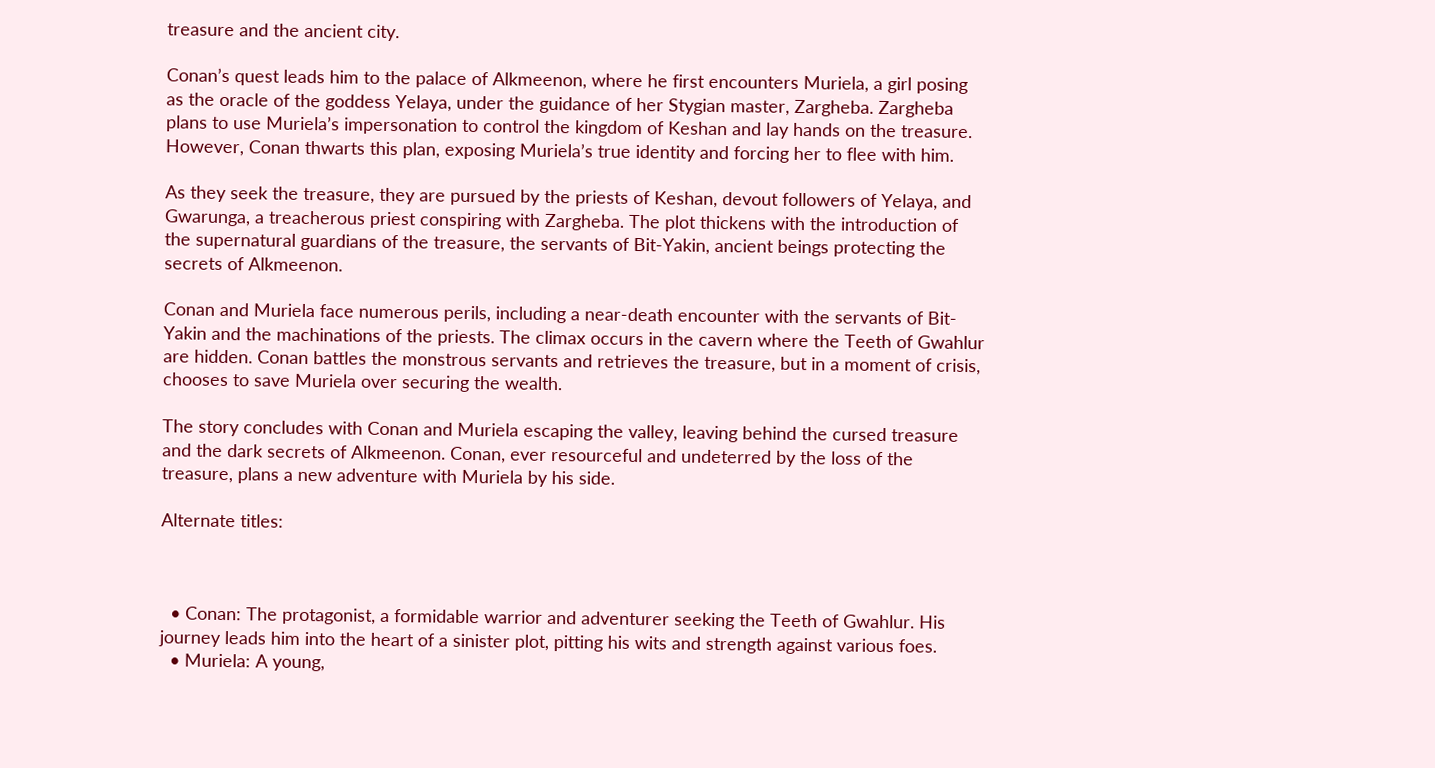treasure and the ancient city.

Conan’s quest leads him to the palace of Alkmeenon, where he first encounters Muriela, a girl posing as the oracle of the goddess Yelaya, under the guidance of her Stygian master, Zargheba. Zargheba plans to use Muriela’s impersonation to control the kingdom of Keshan and lay hands on the treasure. However, Conan thwarts this plan, exposing Muriela’s true identity and forcing her to flee with him.

As they seek the treasure, they are pursued by the priests of Keshan, devout followers of Yelaya, and Gwarunga, a treacherous priest conspiring with Zargheba. The plot thickens with the introduction of the supernatural guardians of the treasure, the servants of Bit-Yakin, ancient beings protecting the secrets of Alkmeenon.

Conan and Muriela face numerous perils, including a near-death encounter with the servants of Bit-Yakin and the machinations of the priests. The climax occurs in the cavern where the Teeth of Gwahlur are hidden. Conan battles the monstrous servants and retrieves the treasure, but in a moment of crisis, chooses to save Muriela over securing the wealth.

The story concludes with Conan and Muriela escaping the valley, leaving behind the cursed treasure and the dark secrets of Alkmeenon. Conan, ever resourceful and undeterred by the loss of the treasure, plans a new adventure with Muriela by his side.

Alternate titles:



  • Conan: The protagonist, a formidable warrior and adventurer seeking the Teeth of Gwahlur. His journey leads him into the heart of a sinister plot, pitting his wits and strength against various foes.
  • Muriela: A young,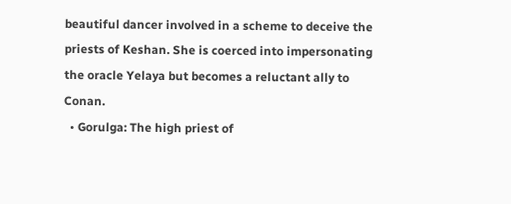beautiful dancer involved in a scheme to deceive the priests of Keshan. She is coerced into impersonating the oracle Yelaya but becomes a reluctant ally to Conan.
  • Gorulga: The high priest of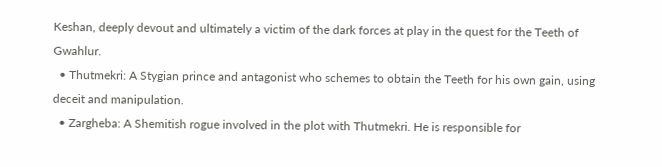Keshan, deeply devout and ultimately a victim of the dark forces at play in the quest for the Teeth of Gwahlur.
  • Thutmekri: A Stygian prince and antagonist who schemes to obtain the Teeth for his own gain, using deceit and manipulation.
  • Zargheba: A Shemitish rogue involved in the plot with Thutmekri. He is responsible for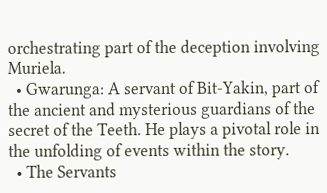orchestrating part of the deception involving Muriela.
  • Gwarunga: A servant of Bit-Yakin, part of the ancient and mysterious guardians of the secret of the Teeth. He plays a pivotal role in the unfolding of events within the story.
  • The Servants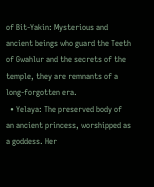of Bit-Yakin: Mysterious and ancient beings who guard the Teeth of Gwahlur and the secrets of the temple, they are remnants of a long-forgotten era.
  • Yelaya: The preserved body of an ancient princess, worshipped as a goddess. Her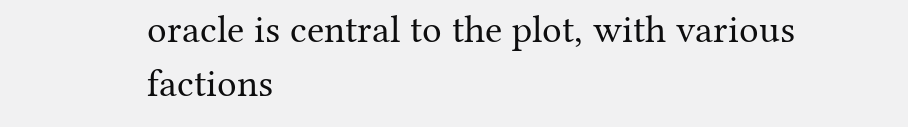oracle is central to the plot, with various factions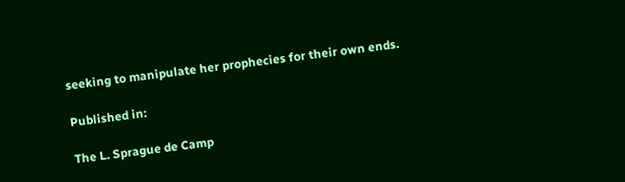seeking to manipulate her prophecies for their own ends.

Published in:

The L. Sprague de Camp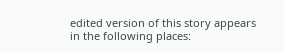edited version of this story appears in the following places: